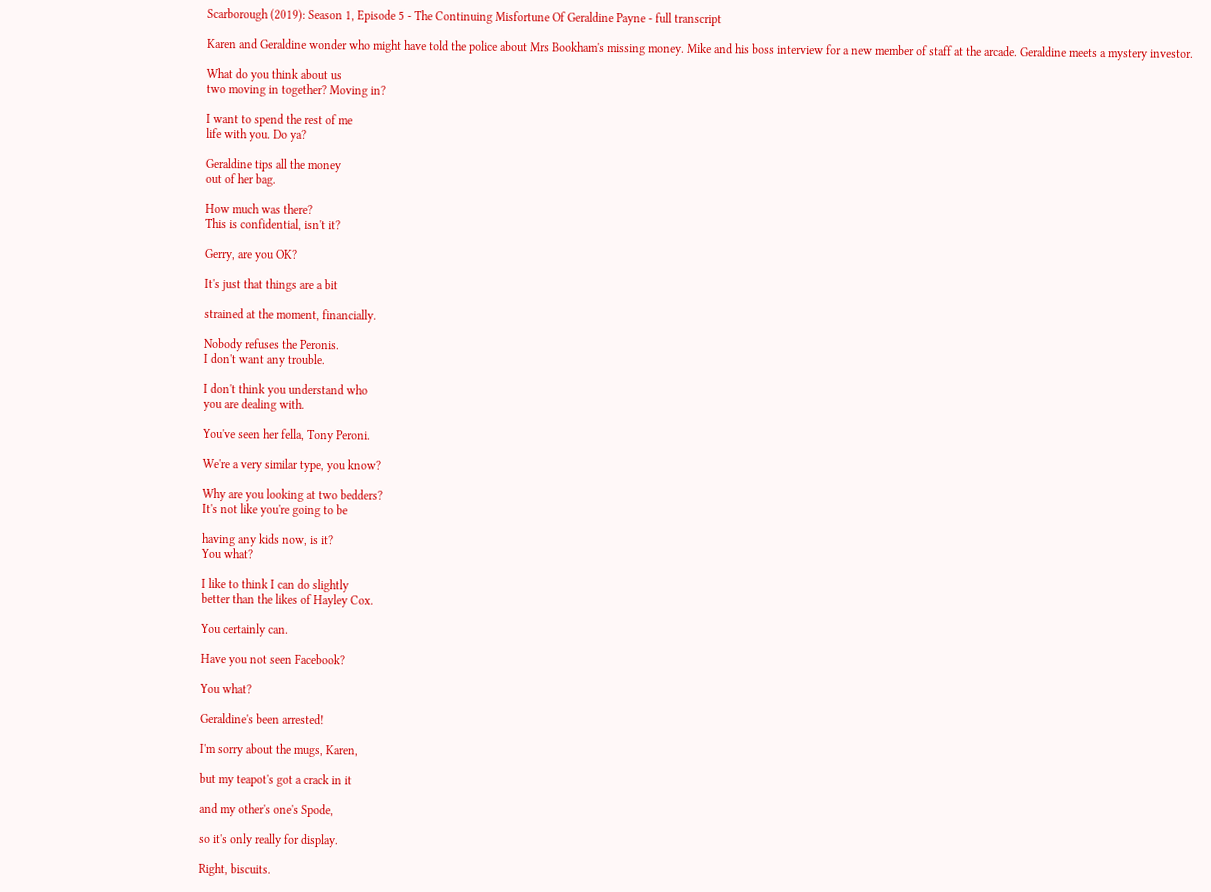Scarborough (2019): Season 1, Episode 5 - The Continuing Misfortune Of Geraldine Payne - full transcript

Karen and Geraldine wonder who might have told the police about Mrs Bookham's missing money. Mike and his boss interview for a new member of staff at the arcade. Geraldine meets a mystery investor.

What do you think about us
two moving in together? Moving in?

I want to spend the rest of me
life with you. Do ya?

Geraldine tips all the money
out of her bag.

How much was there?
This is confidential, isn't it?

Gerry, are you OK?

It's just that things are a bit

strained at the moment, financially.

Nobody refuses the Peronis.
I don't want any trouble.

I don't think you understand who
you are dealing with.

You've seen her fella, Tony Peroni.

We're a very similar type, you know?

Why are you looking at two bedders?
It's not like you're going to be

having any kids now, is it?
You what?

I like to think I can do slightly
better than the likes of Hayley Cox.

You certainly can.

Have you not seen Facebook?

You what?

Geraldine's been arrested!

I'm sorry about the mugs, Karen,

but my teapot's got a crack in it

and my other's one's Spode,

so it's only really for display.

Right, biscuits.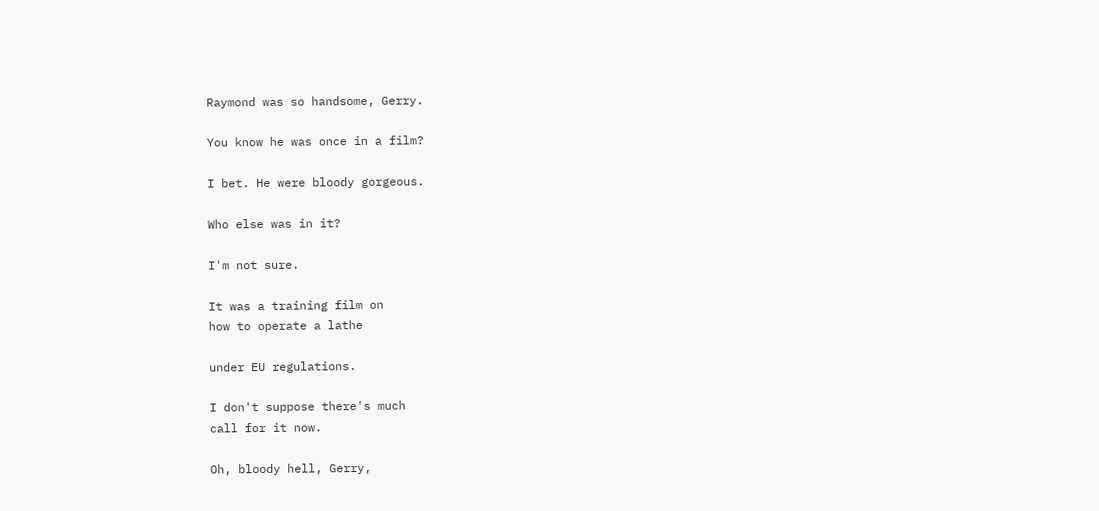Raymond was so handsome, Gerry.

You know he was once in a film?

I bet. He were bloody gorgeous.

Who else was in it?

I'm not sure.

It was a training film on
how to operate a lathe

under EU regulations.

I don't suppose there's much
call for it now.

Oh, bloody hell, Gerry,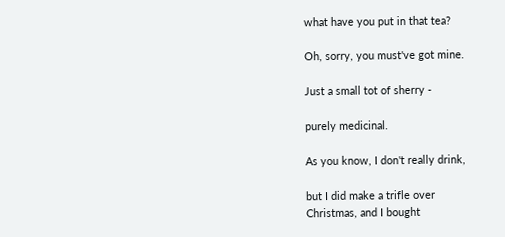what have you put in that tea?

Oh, sorry, you must've got mine.

Just a small tot of sherry -

purely medicinal.

As you know, I don't really drink,

but I did make a trifle over
Christmas, and I bought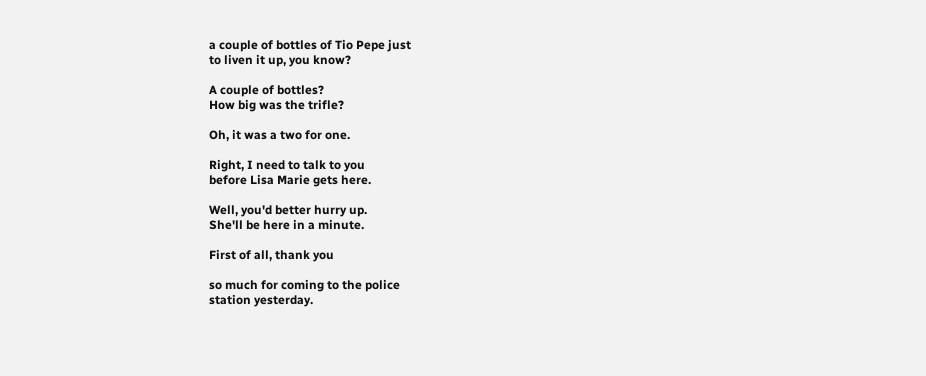a couple of bottles of Tio Pepe just
to liven it up, you know?

A couple of bottles?
How big was the trifle?

Oh, it was a two for one.

Right, I need to talk to you
before Lisa Marie gets here.

Well, you'd better hurry up.
She'll be here in a minute.

First of all, thank you

so much for coming to the police
station yesterday.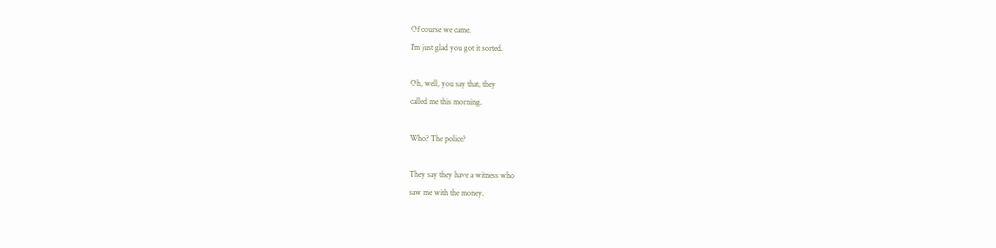Of course we came.
I'm just glad you got it sorted.

Oh, well, you say that, they
called me this morning.

Who? The police?

They say they have a witness who
saw me with the money.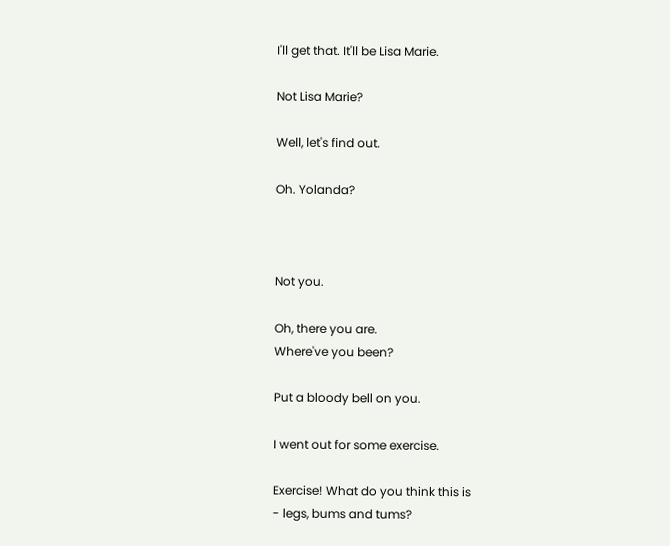I'll get that. It'll be Lisa Marie.

Not Lisa Marie?

Well, let's find out.

Oh. Yolanda?



Not you.

Oh, there you are.
Where've you been?

Put a bloody bell on you.

I went out for some exercise.

Exercise! What do you think this is
- legs, bums and tums?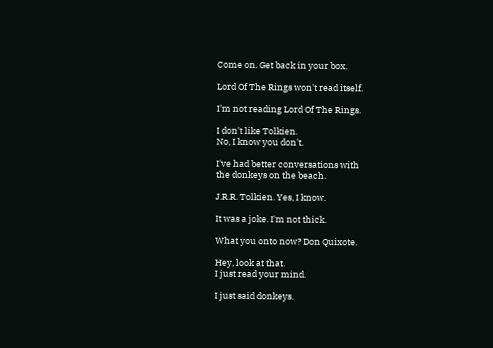Come on. Get back in your box.

Lord Of The Rings won't read itself.

I'm not reading Lord Of The Rings.

I don't like Tolkien.
No, I know you don't.

I've had better conversations with
the donkeys on the beach.

J.R.R. Tolkien. Yes, I know.

It was a joke. I'm not thick.

What you onto now? Don Quixote.

Hey, look at that.
I just read your mind.

I just said donkeys.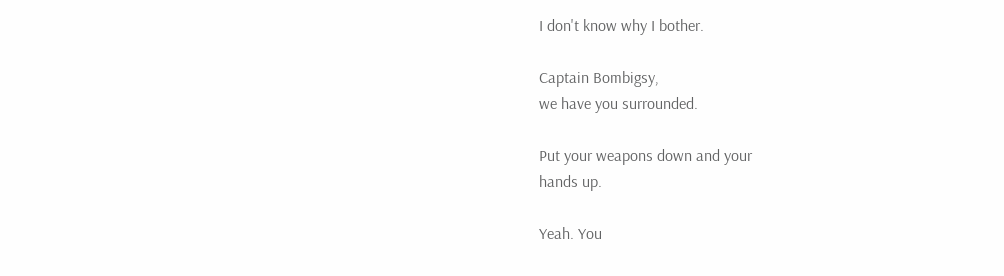I don't know why I bother.

Captain Bombigsy,
we have you surrounded.

Put your weapons down and your
hands up.

Yeah. You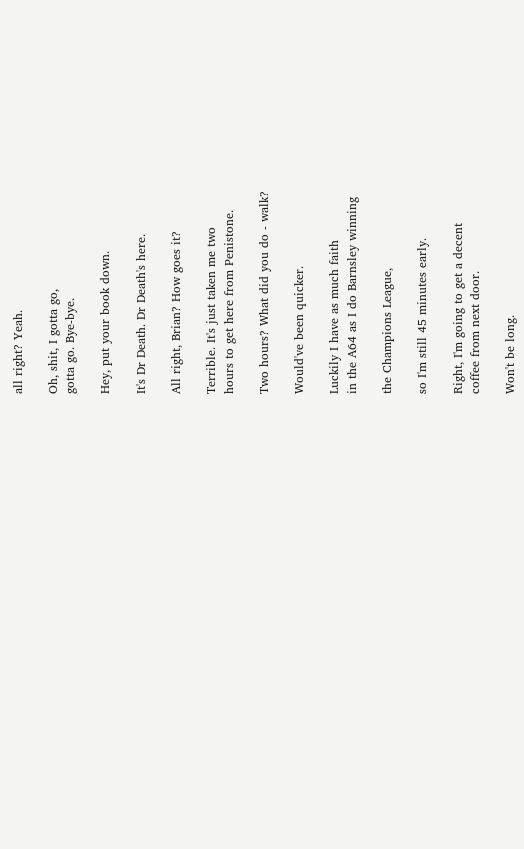all right? Yeah.

Oh, shit, I gotta go,
gotta go. Bye-bye.

Hey, put your book down.

It's Dr Death. Dr Death's here.

All right, Brian? How goes it?

Terrible. It's just taken me two
hours to get here from Penistone.

Two hours? What did you do - walk?

Would've been quicker.

Luckily I have as much faith
in the A64 as I do Barnsley winning

the Champions League,

so I'm still 45 minutes early.

Right, I'm going to get a decent
coffee from next door.

Won't be long.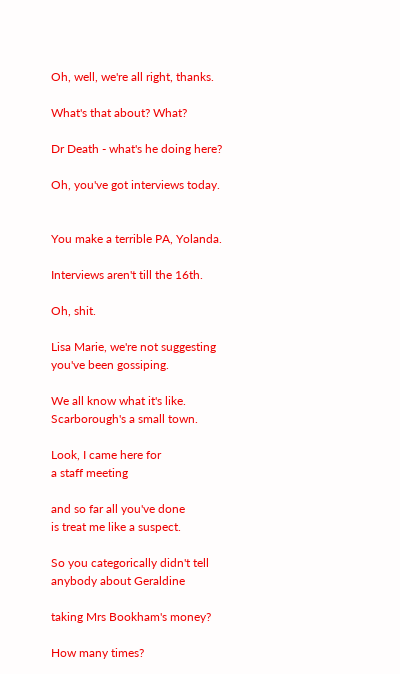Oh, well, we're all right, thanks.

What's that about? What?

Dr Death - what's he doing here?

Oh, you've got interviews today.


You make a terrible PA, Yolanda.

Interviews aren't till the 16th.

Oh, shit.

Lisa Marie, we're not suggesting
you've been gossiping.

We all know what it's like.
Scarborough's a small town.

Look, I came here for
a staff meeting

and so far all you've done
is treat me like a suspect.

So you categorically didn't tell
anybody about Geraldine

taking Mrs Bookham's money?

How many times?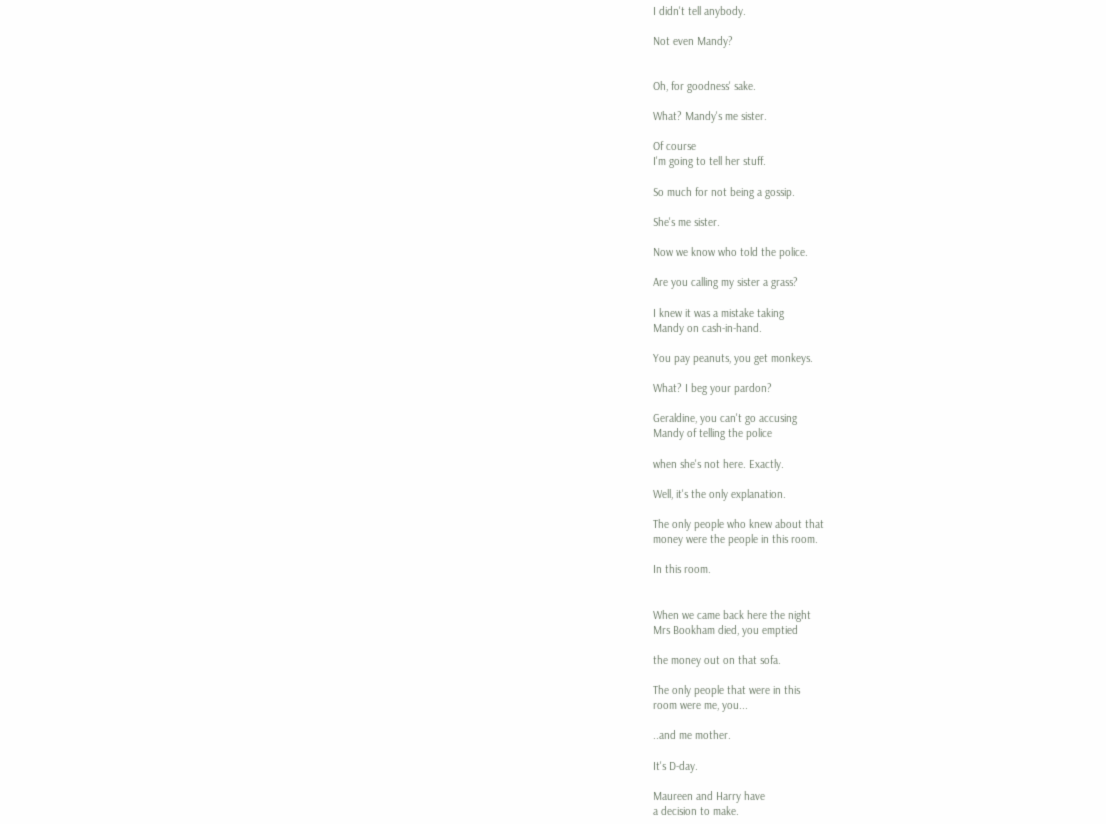I didn't tell anybody.

Not even Mandy?


Oh, for goodness' sake.

What? Mandy's me sister.

Of course
I'm going to tell her stuff.

So much for not being a gossip.

She's me sister.

Now we know who told the police.

Are you calling my sister a grass?

I knew it was a mistake taking
Mandy on cash-in-hand.

You pay peanuts, you get monkeys.

What? I beg your pardon?

Geraldine, you can't go accusing
Mandy of telling the police

when she's not here. Exactly.

Well, it's the only explanation.

The only people who knew about that
money were the people in this room.

In this room.


When we came back here the night
Mrs Bookham died, you emptied

the money out on that sofa.

The only people that were in this
room were me, you...

..and me mother.

It's D-day.

Maureen and Harry have
a decision to make.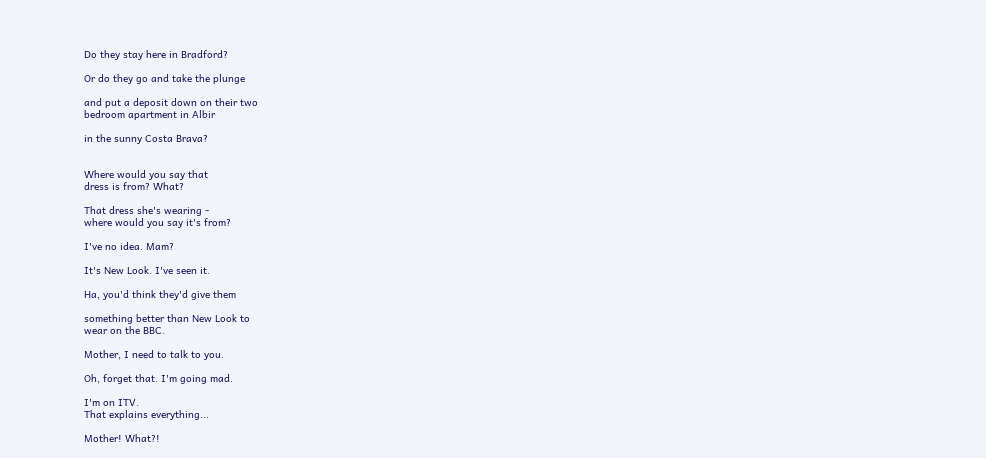Do they stay here in Bradford?

Or do they go and take the plunge

and put a deposit down on their two
bedroom apartment in Albir

in the sunny Costa Brava?


Where would you say that
dress is from? What?

That dress she's wearing -
where would you say it's from?

I've no idea. Mam?

It's New Look. I've seen it.

Ha, you'd think they'd give them

something better than New Look to
wear on the BBC.

Mother, I need to talk to you.

Oh, forget that. I'm going mad.

I'm on ITV.
That explains everything...

Mother! What?!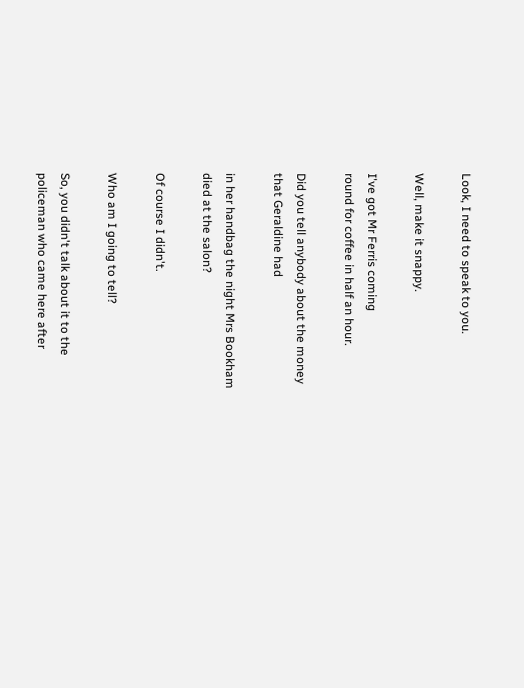Look, I need to speak to you.

Well, make it snappy.

I've got Mr Ferris coming
round for coffee in half an hour.

Did you tell anybody about the money
that Geraldine had

in her handbag the night Mrs Bookham
died at the salon?

Of course I didn't.

Who am I going to tell?

So, you didn't talk about it to the
policeman who came here after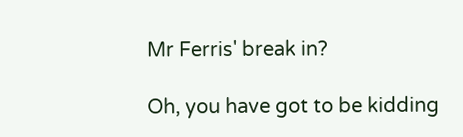Mr Ferris' break in?

Oh, you have got to be kidding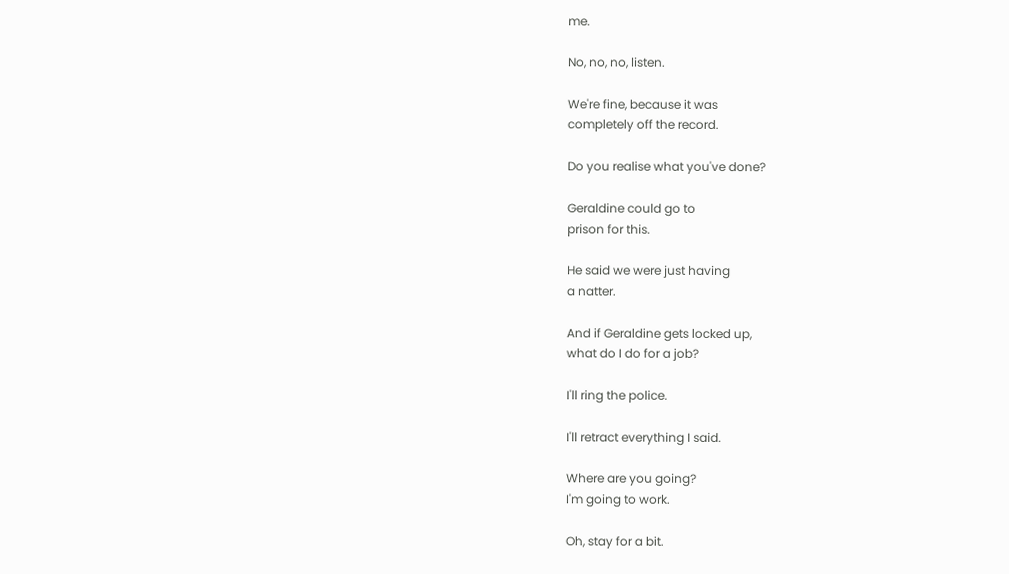me.

No, no, no, listen.

We're fine, because it was
completely off the record.

Do you realise what you've done?

Geraldine could go to
prison for this.

He said we were just having
a natter.

And if Geraldine gets locked up,
what do I do for a job?

I'll ring the police.

I'll retract everything I said.

Where are you going?
I'm going to work.

Oh, stay for a bit.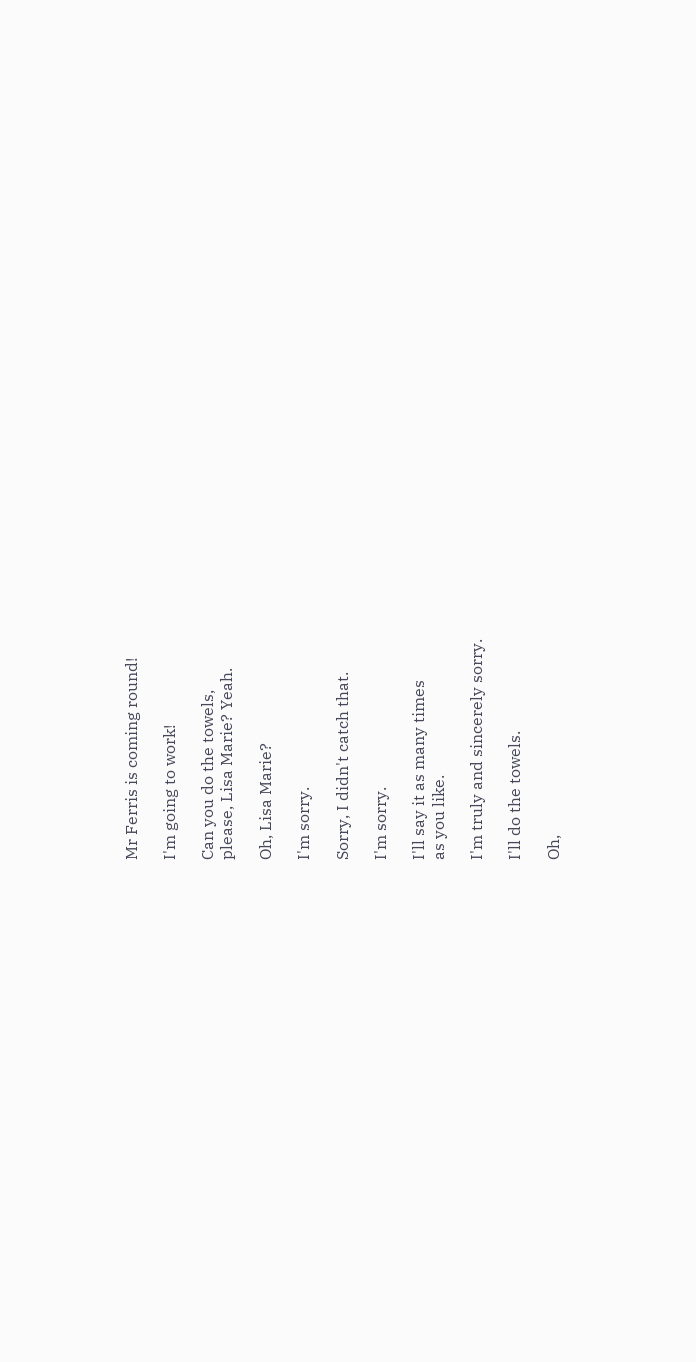Mr Ferris is coming round!

I'm going to work!

Can you do the towels,
please, Lisa Marie? Yeah.

Oh, Lisa Marie?

I'm sorry.

Sorry, I didn't catch that.

I'm sorry.

I'll say it as many times
as you like.

I'm truly and sincerely sorry.

I'll do the towels.

Oh,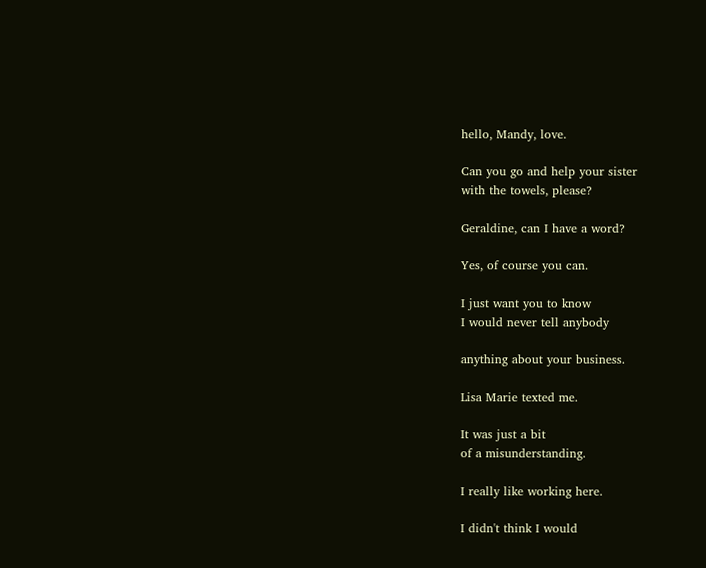hello, Mandy, love.

Can you go and help your sister
with the towels, please?

Geraldine, can I have a word?

Yes, of course you can.

I just want you to know
I would never tell anybody

anything about your business.

Lisa Marie texted me.

It was just a bit
of a misunderstanding.

I really like working here.

I didn't think I would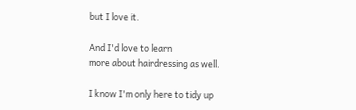but I love it.

And I'd love to learn
more about hairdressing as well.

I know I'm only here to tidy up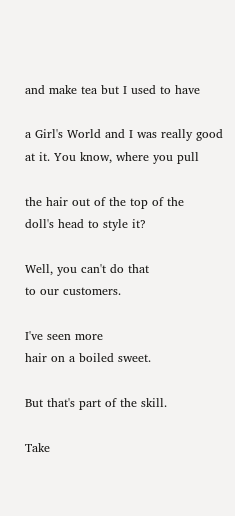and make tea but I used to have

a Girl's World and I was really good
at it. You know, where you pull

the hair out of the top of the
doll's head to style it?

Well, you can't do that
to our customers.

I've seen more
hair on a boiled sweet.

But that's part of the skill.

Take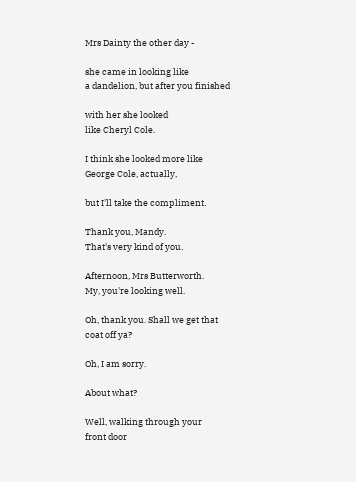Mrs Dainty the other day -

she came in looking like
a dandelion, but after you finished

with her she looked
like Cheryl Cole.

I think she looked more like
George Cole, actually,

but I'll take the compliment.

Thank you, Mandy.
That's very kind of you.

Afternoon, Mrs Butterworth.
My, you're looking well.

Oh, thank you. Shall we get that
coat off ya?

Oh, I am sorry.

About what?

Well, walking through your
front door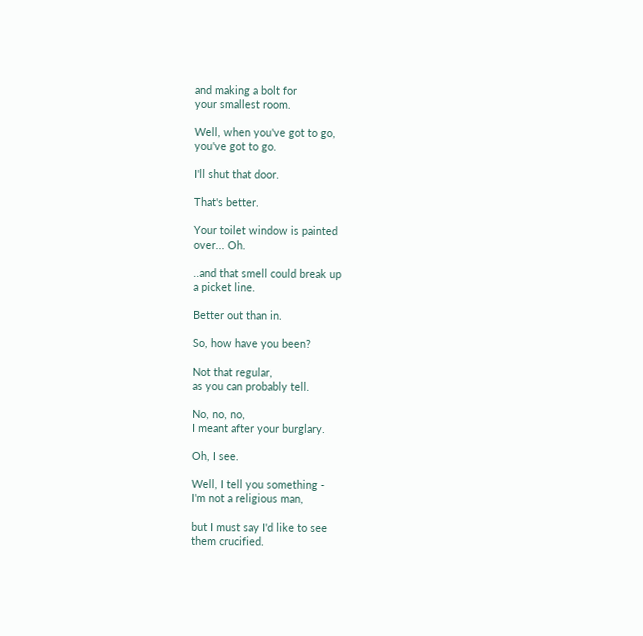and making a bolt for
your smallest room.

Well, when you've got to go,
you've got to go.

I'll shut that door.

That's better.

Your toilet window is painted
over... Oh.

..and that smell could break up
a picket line.

Better out than in.

So, how have you been?

Not that regular,
as you can probably tell.

No, no, no,
I meant after your burglary.

Oh, I see.

Well, I tell you something -
I'm not a religious man,

but I must say I'd like to see
them crucified.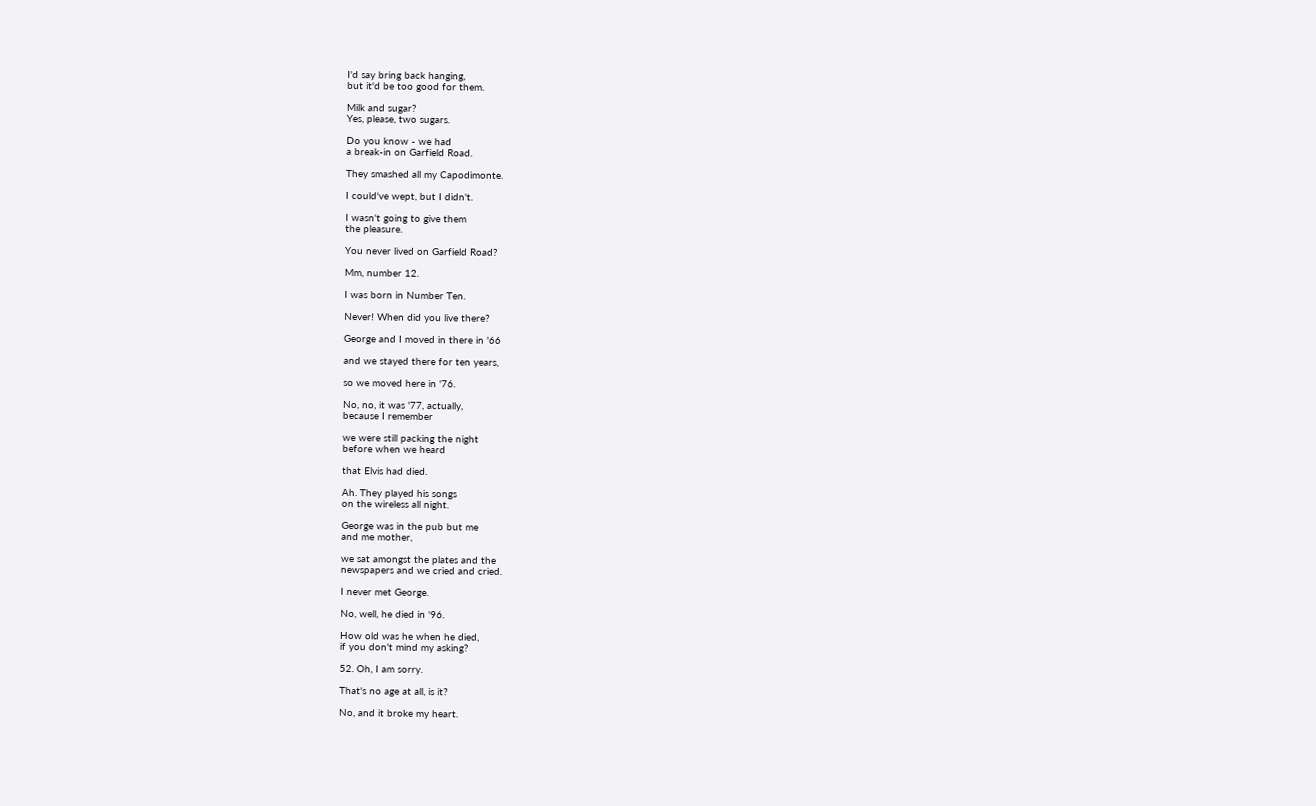I'd say bring back hanging,
but it'd be too good for them.

Milk and sugar?
Yes, please, two sugars.

Do you know - we had
a break-in on Garfield Road.

They smashed all my Capodimonte.

I could've wept, but I didn't.

I wasn't going to give them
the pleasure.

You never lived on Garfield Road?

Mm, number 12.

I was born in Number Ten.

Never! When did you live there?

George and I moved in there in '66

and we stayed there for ten years,

so we moved here in '76.

No, no, it was '77, actually,
because I remember

we were still packing the night
before when we heard

that Elvis had died.

Ah. They played his songs
on the wireless all night.

George was in the pub but me
and me mother,

we sat amongst the plates and the
newspapers and we cried and cried.

I never met George.

No, well, he died in '96.

How old was he when he died,
if you don't mind my asking?

52. Oh, I am sorry.

That's no age at all, is it?

No, and it broke my heart.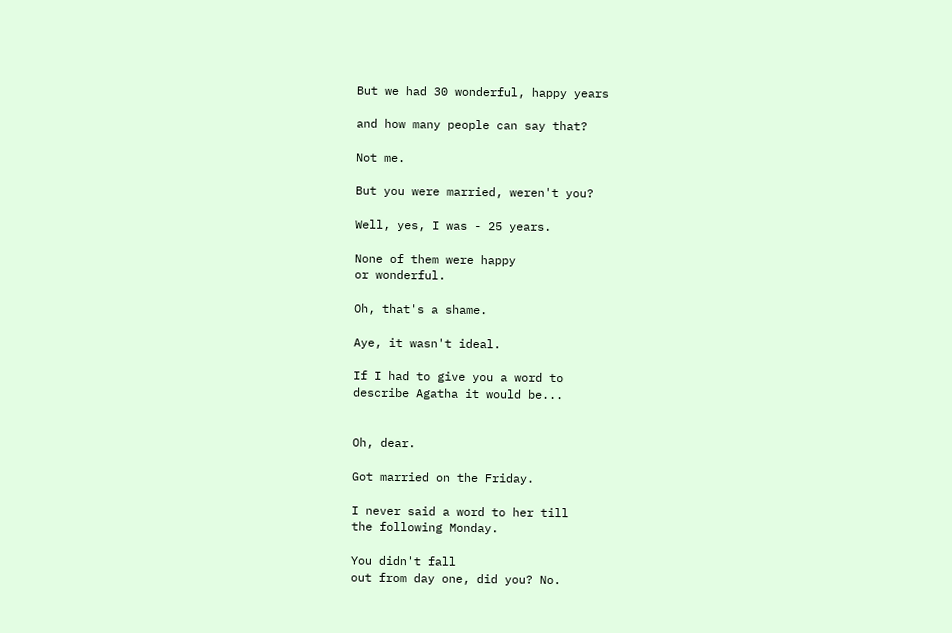But we had 30 wonderful, happy years

and how many people can say that?

Not me.

But you were married, weren't you?

Well, yes, I was - 25 years.

None of them were happy
or wonderful.

Oh, that's a shame.

Aye, it wasn't ideal.

If I had to give you a word to
describe Agatha it would be...


Oh, dear.

Got married on the Friday.

I never said a word to her till
the following Monday.

You didn't fall
out from day one, did you? No.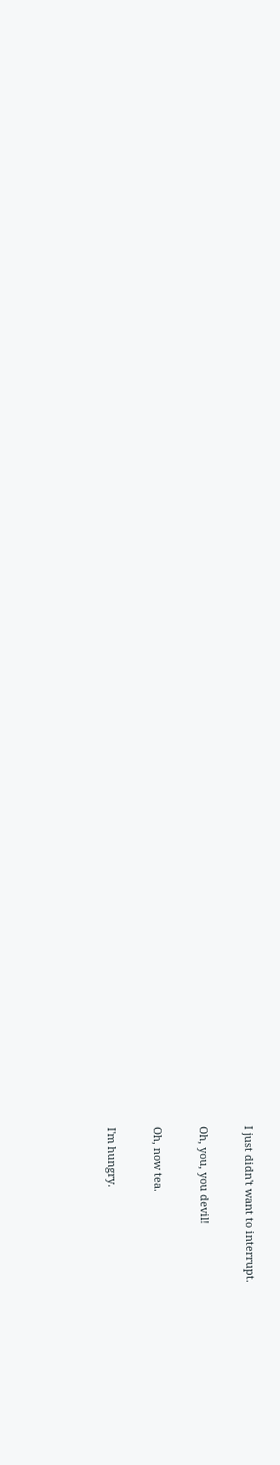I just didn't want to interrupt.

Oh, you, you devil!

Oh, now tea.

I'm hungry.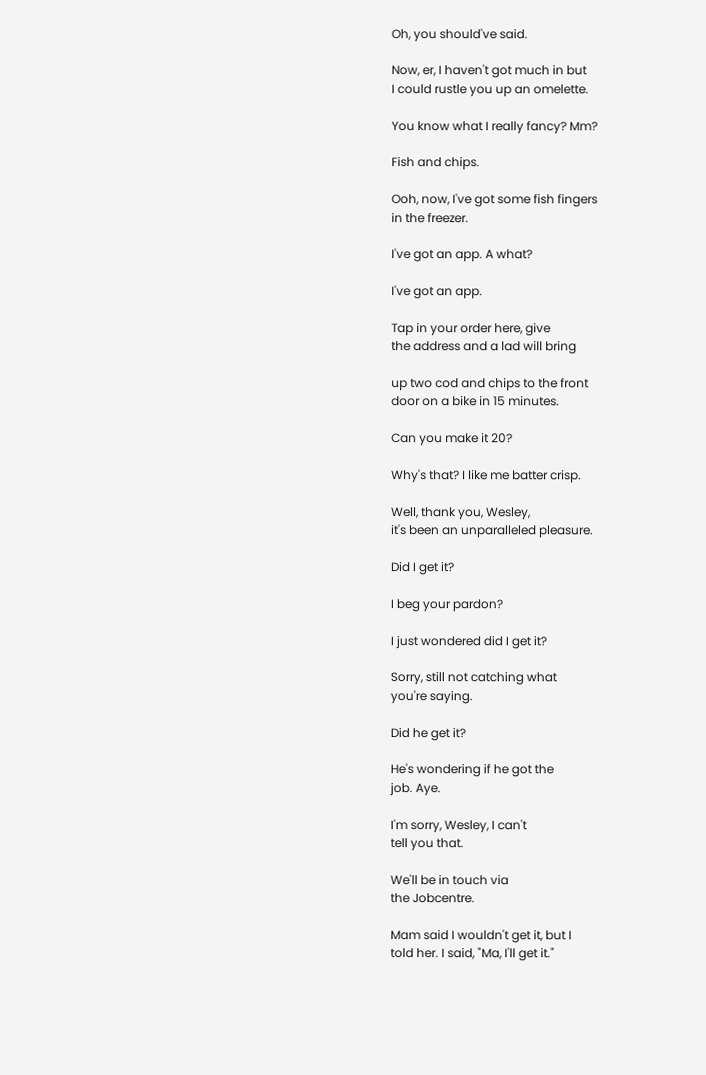Oh, you should've said.

Now, er, I haven't got much in but
I could rustle you up an omelette.

You know what I really fancy? Mm?

Fish and chips.

Ooh, now, I've got some fish fingers
in the freezer.

I've got an app. A what?

I've got an app.

Tap in your order here, give
the address and a lad will bring

up two cod and chips to the front
door on a bike in 15 minutes.

Can you make it 20?

Why's that? I like me batter crisp.

Well, thank you, Wesley,
it's been an unparalleled pleasure.

Did I get it?

I beg your pardon?

I just wondered did I get it?

Sorry, still not catching what
you're saying.

Did he get it?

He's wondering if he got the
job. Aye.

I'm sorry, Wesley, I can't
tell you that.

We'll be in touch via
the Jobcentre.

Mam said I wouldn't get it, but I
told her. I said, "Ma, I'll get it."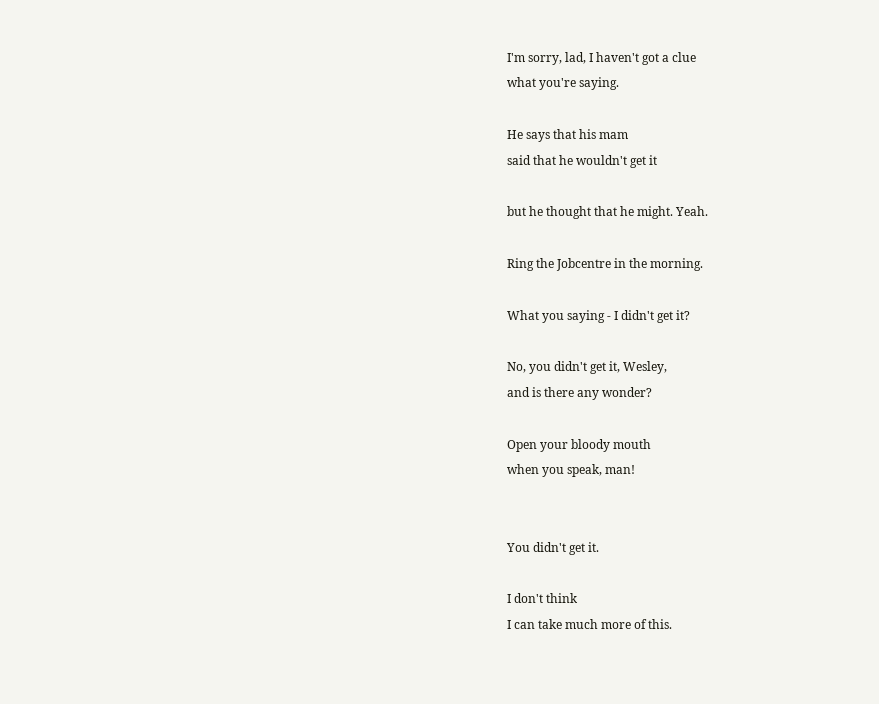I'm sorry, lad, I haven't got a clue
what you're saying.

He says that his mam
said that he wouldn't get it

but he thought that he might. Yeah.

Ring the Jobcentre in the morning.

What you saying - I didn't get it?

No, you didn't get it, Wesley,
and is there any wonder?

Open your bloody mouth
when you speak, man!


You didn't get it.

I don't think
I can take much more of this.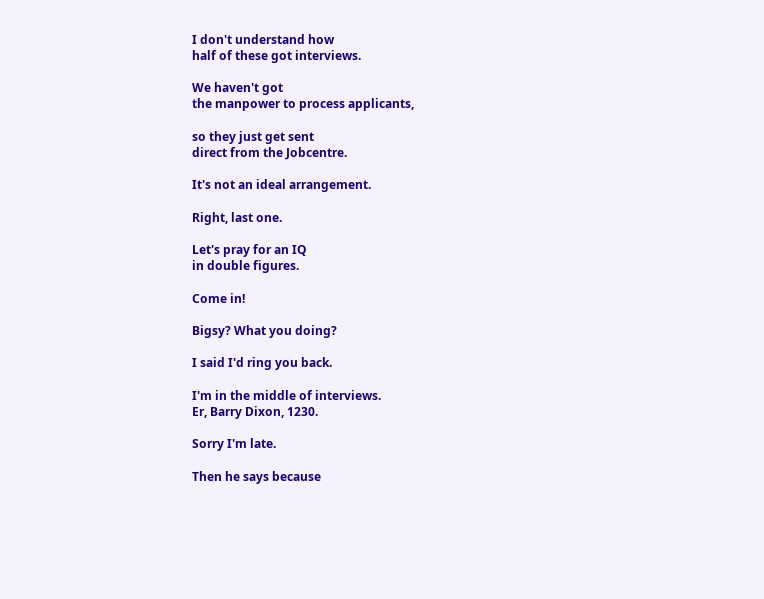I don't understand how
half of these got interviews.

We haven't got
the manpower to process applicants,

so they just get sent
direct from the Jobcentre.

It's not an ideal arrangement.

Right, last one.

Let's pray for an IQ
in double figures.

Come in!

Bigsy? What you doing?

I said I'd ring you back.

I'm in the middle of interviews.
Er, Barry Dixon, 1230.

Sorry I'm late.

Then he says because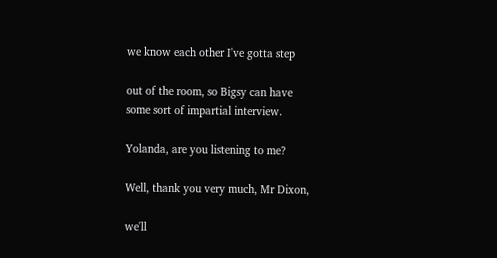we know each other I've gotta step

out of the room, so Bigsy can have
some sort of impartial interview.

Yolanda, are you listening to me?

Well, thank you very much, Mr Dixon,

we'll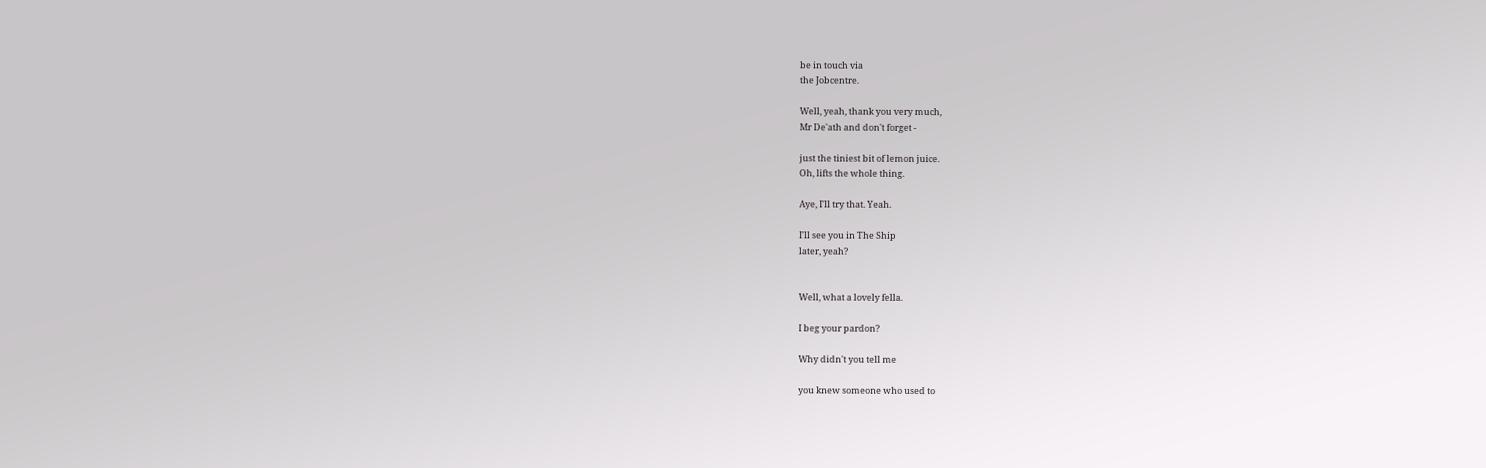be in touch via
the Jobcentre.

Well, yeah, thank you very much,
Mr De'ath and don't forget -

just the tiniest bit of lemon juice.
Oh, lifts the whole thing.

Aye, I'll try that. Yeah.

I'll see you in The Ship
later, yeah?


Well, what a lovely fella.

I beg your pardon?

Why didn't you tell me

you knew someone who used to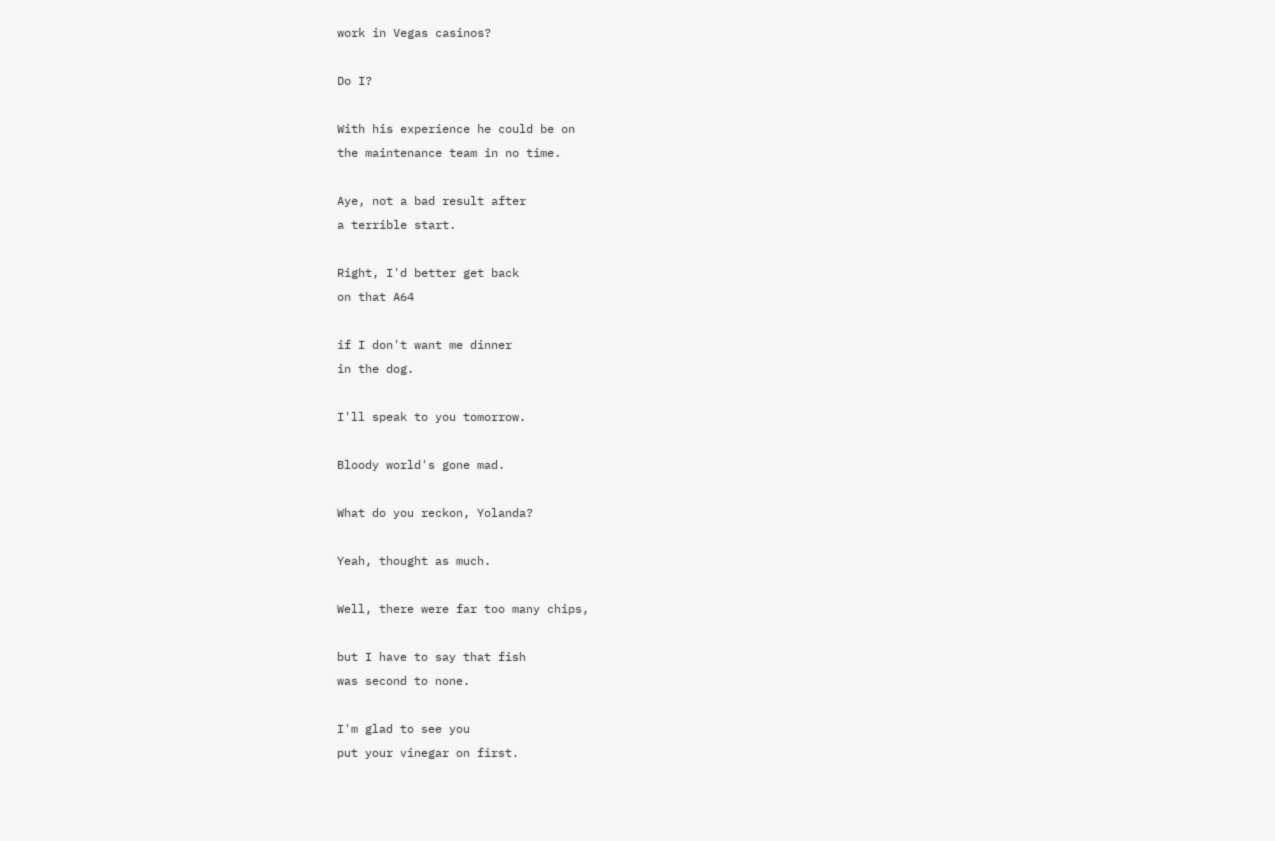work in Vegas casinos?

Do I?

With his experience he could be on
the maintenance team in no time.

Aye, not a bad result after
a terrible start.

Right, I'd better get back
on that A64

if I don't want me dinner
in the dog.

I'll speak to you tomorrow.

Bloody world's gone mad.

What do you reckon, Yolanda?

Yeah, thought as much.

Well, there were far too many chips,

but I have to say that fish
was second to none.

I'm glad to see you
put your vinegar on first.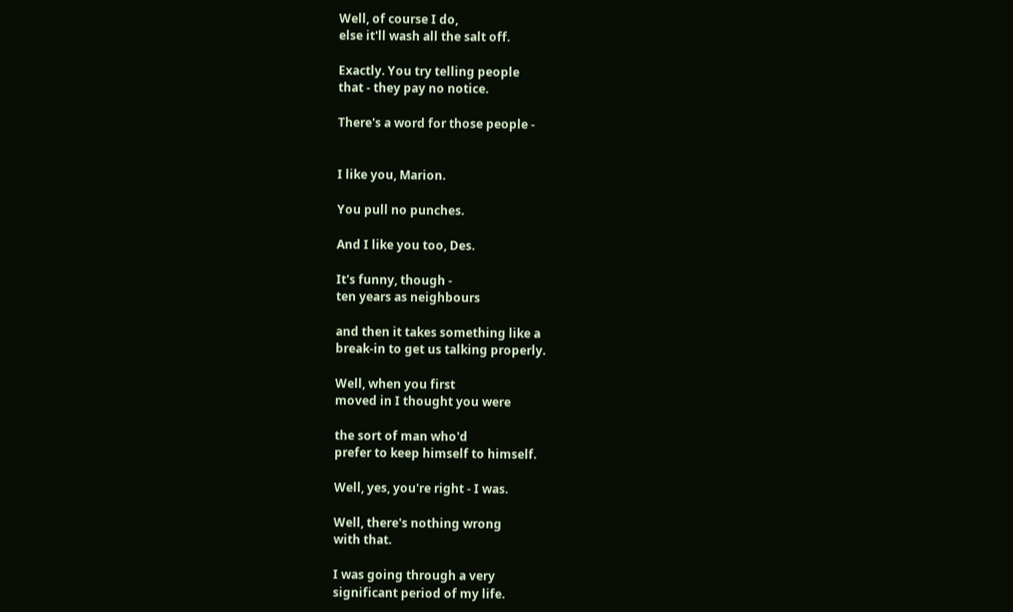Well, of course I do,
else it'll wash all the salt off.

Exactly. You try telling people
that - they pay no notice.

There's a word for those people -


I like you, Marion.

You pull no punches.

And I like you too, Des.

It's funny, though -
ten years as neighbours

and then it takes something like a
break-in to get us talking properly.

Well, when you first
moved in I thought you were

the sort of man who'd
prefer to keep himself to himself.

Well, yes, you're right - I was.

Well, there's nothing wrong
with that.

I was going through a very
significant period of my life.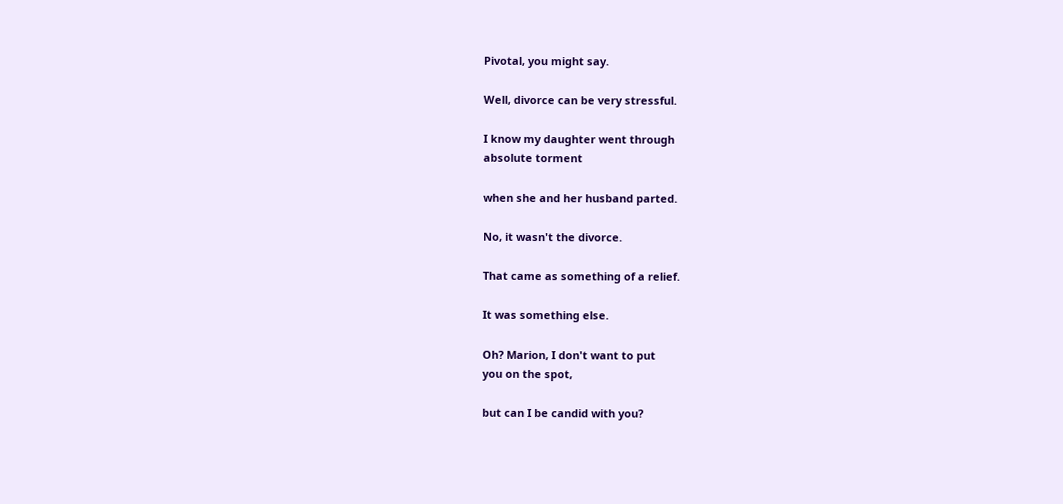Pivotal, you might say.

Well, divorce can be very stressful.

I know my daughter went through
absolute torment

when she and her husband parted.

No, it wasn't the divorce.

That came as something of a relief.

It was something else.

Oh? Marion, I don't want to put
you on the spot,

but can I be candid with you?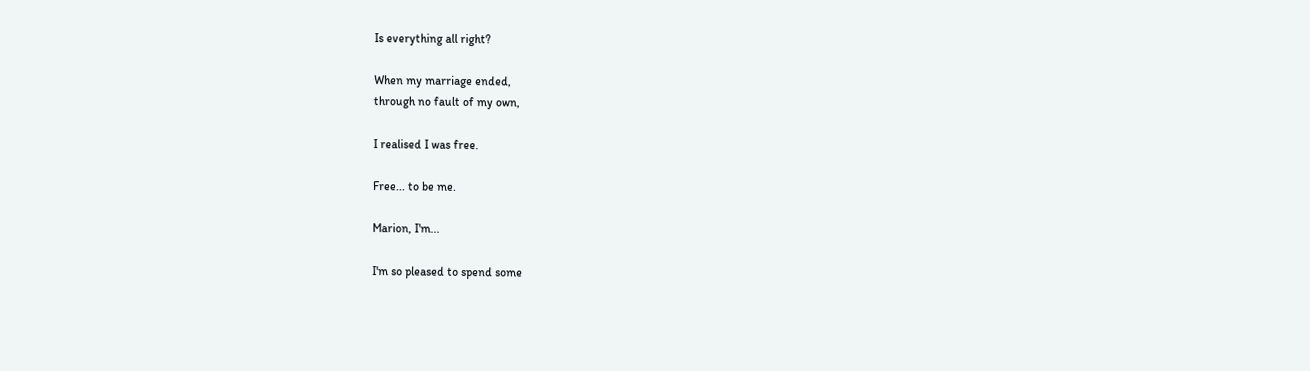Is everything all right?

When my marriage ended,
through no fault of my own,

I realised I was free.

Free... to be me.

Marion, I'm...

I'm so pleased to spend some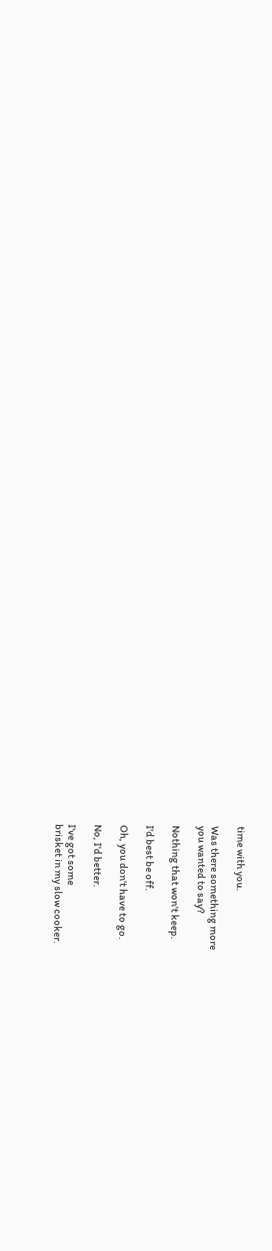time with you.

Was there something more
you wanted to say?

Nothing that won't keep.

I'd best be off.

Oh, you don't have to go.

No, I'd better.

I've got some
brisket in my slow cooker.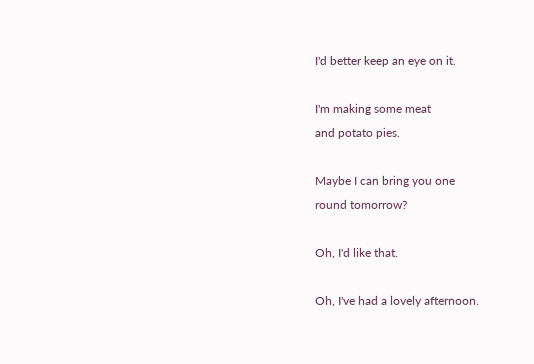I'd better keep an eye on it.

I'm making some meat
and potato pies.

Maybe I can bring you one
round tomorrow?

Oh, I'd like that.

Oh, I've had a lovely afternoon.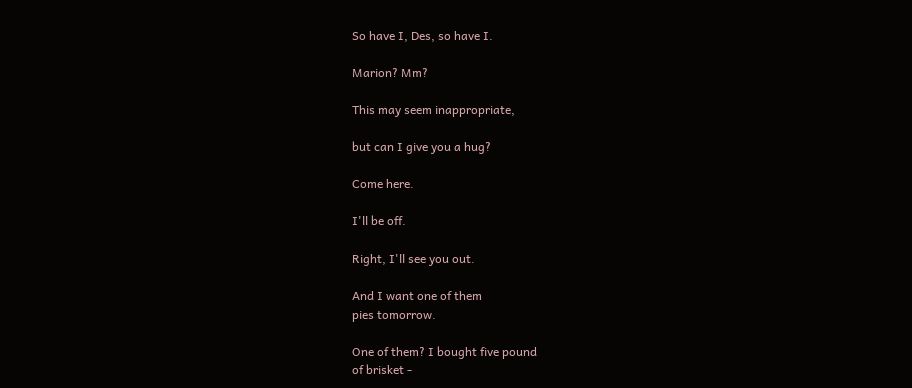So have I, Des, so have I.

Marion? Mm?

This may seem inappropriate,

but can I give you a hug?

Come here.

I'll be off.

Right, I'll see you out.

And I want one of them
pies tomorrow.

One of them? I bought five pound
of brisket -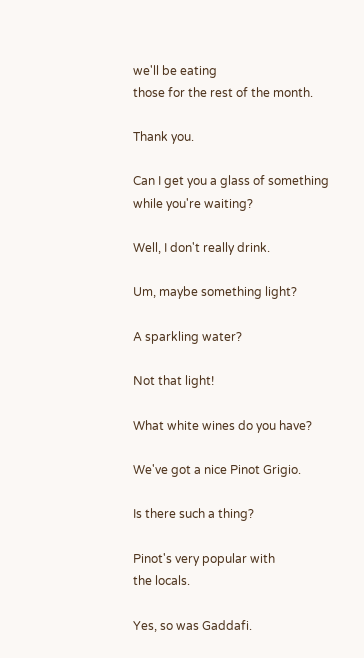we'll be eating
those for the rest of the month.

Thank you.

Can I get you a glass of something
while you're waiting?

Well, I don't really drink.

Um, maybe something light?

A sparkling water?

Not that light!

What white wines do you have?

We've got a nice Pinot Grigio.

Is there such a thing?

Pinot's very popular with
the locals.

Yes, so was Gaddafi.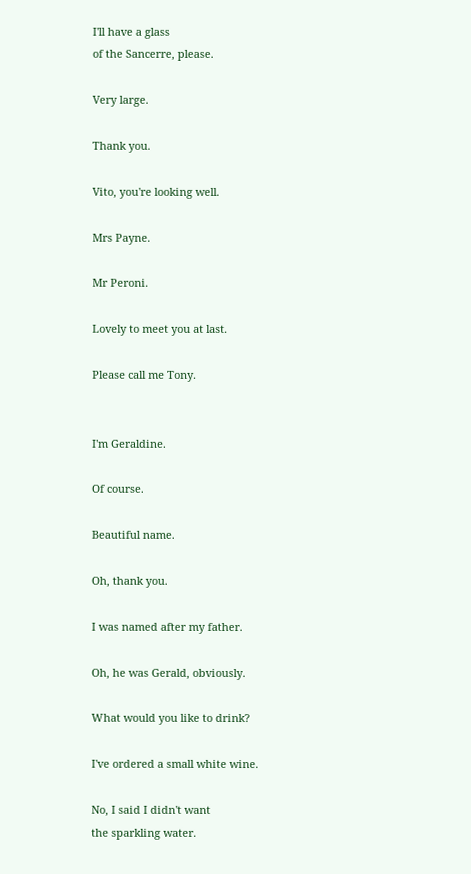I'll have a glass
of the Sancerre, please.

Very large.

Thank you.

Vito, you're looking well.

Mrs Payne.

Mr Peroni.

Lovely to meet you at last.

Please call me Tony.


I'm Geraldine.

Of course.

Beautiful name.

Oh, thank you.

I was named after my father.

Oh, he was Gerald, obviously.

What would you like to drink?

I've ordered a small white wine.

No, I said I didn't want
the sparkling water.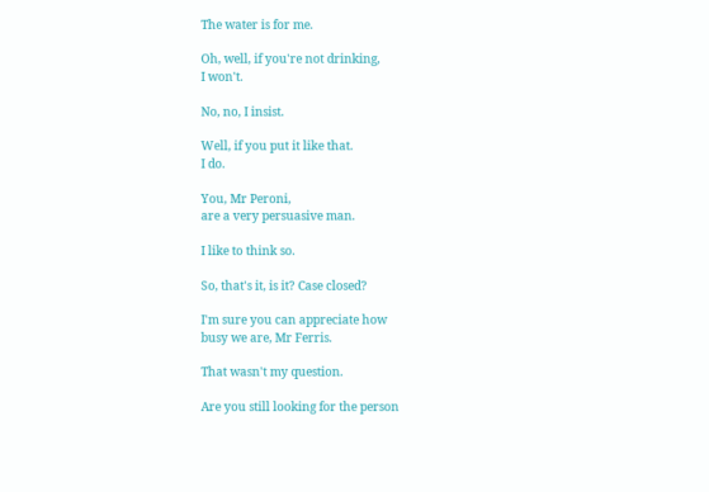The water is for me.

Oh, well, if you're not drinking,
I won't.

No, no, I insist.

Well, if you put it like that.
I do.

You, Mr Peroni,
are a very persuasive man.

I like to think so.

So, that's it, is it? Case closed?

I'm sure you can appreciate how
busy we are, Mr Ferris.

That wasn't my question.

Are you still looking for the person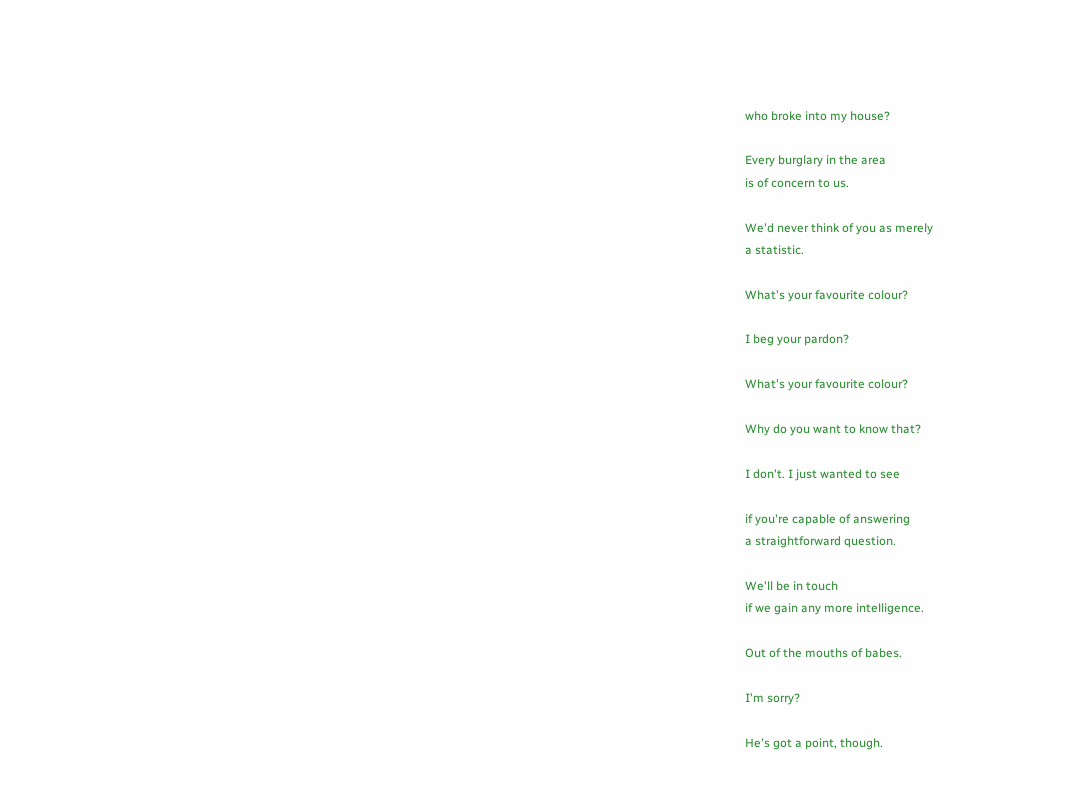who broke into my house?

Every burglary in the area
is of concern to us.

We'd never think of you as merely
a statistic.

What's your favourite colour?

I beg your pardon?

What's your favourite colour?

Why do you want to know that?

I don't. I just wanted to see

if you're capable of answering
a straightforward question.

We'll be in touch
if we gain any more intelligence.

Out of the mouths of babes.

I'm sorry?

He's got a point, though.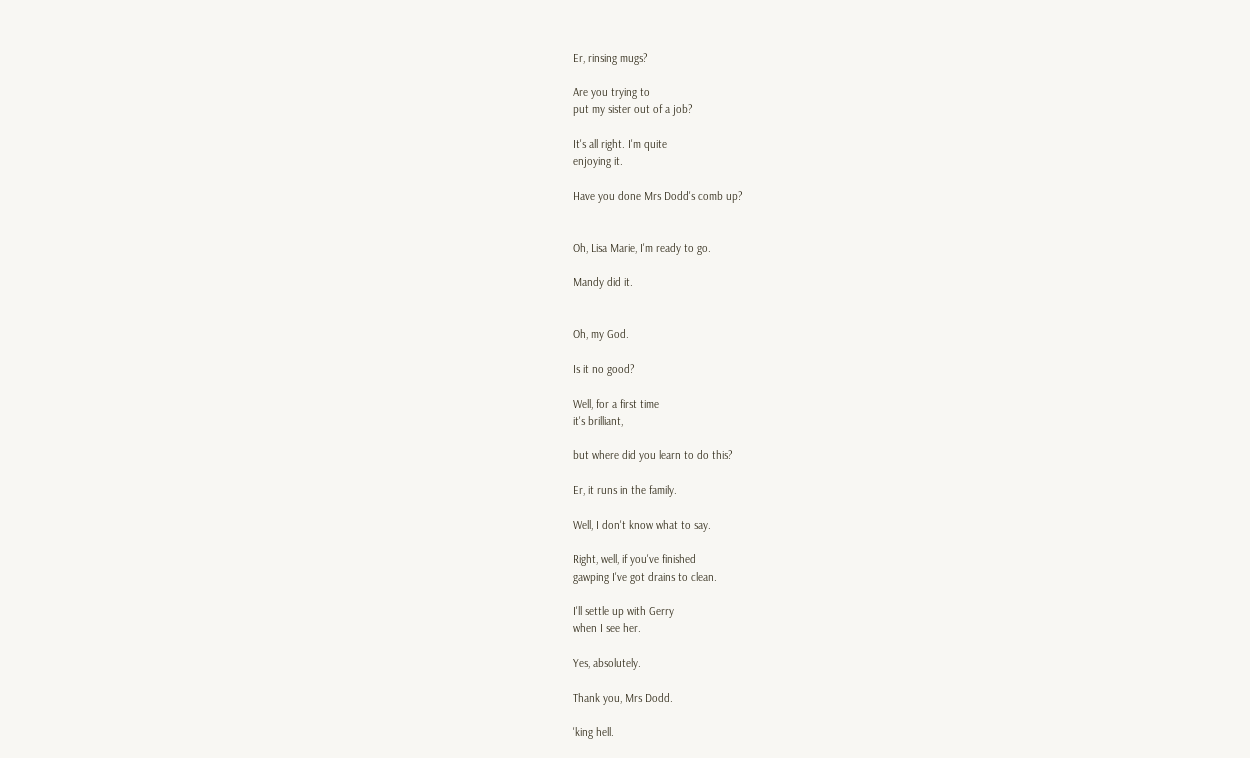Er, rinsing mugs?

Are you trying to
put my sister out of a job?

It's all right. I'm quite
enjoying it.

Have you done Mrs Dodd's comb up?


Oh, Lisa Marie, I'm ready to go.

Mandy did it.


Oh, my God.

Is it no good?

Well, for a first time
it's brilliant,

but where did you learn to do this?

Er, it runs in the family.

Well, I don't know what to say.

Right, well, if you've finished
gawping I've got drains to clean.

I'll settle up with Gerry
when I see her.

Yes, absolutely.

Thank you, Mrs Dodd.

'king hell.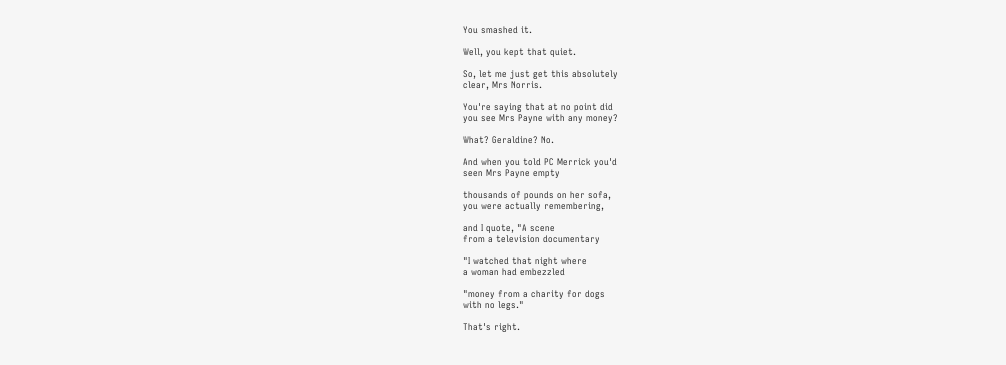You smashed it.

Well, you kept that quiet.

So, let me just get this absolutely
clear, Mrs Norris.

You're saying that at no point did
you see Mrs Payne with any money?

What? Geraldine? No.

And when you told PC Merrick you'd
seen Mrs Payne empty

thousands of pounds on her sofa,
you were actually remembering,

and I quote, "A scene
from a television documentary

"I watched that night where
a woman had embezzled

"money from a charity for dogs
with no legs."

That's right.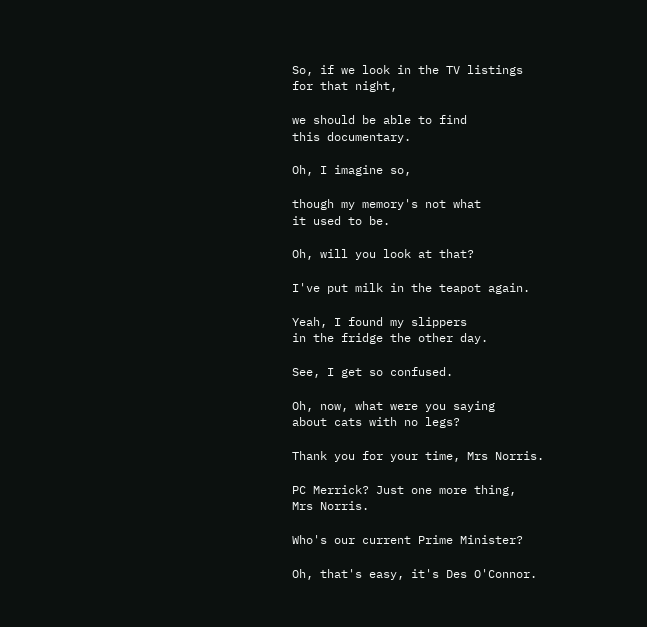So, if we look in the TV listings
for that night,

we should be able to find
this documentary.

Oh, I imagine so,

though my memory's not what
it used to be.

Oh, will you look at that?

I've put milk in the teapot again.

Yeah, I found my slippers
in the fridge the other day.

See, I get so confused.

Oh, now, what were you saying
about cats with no legs?

Thank you for your time, Mrs Norris.

PC Merrick? Just one more thing,
Mrs Norris.

Who's our current Prime Minister?

Oh, that's easy, it's Des O'Connor.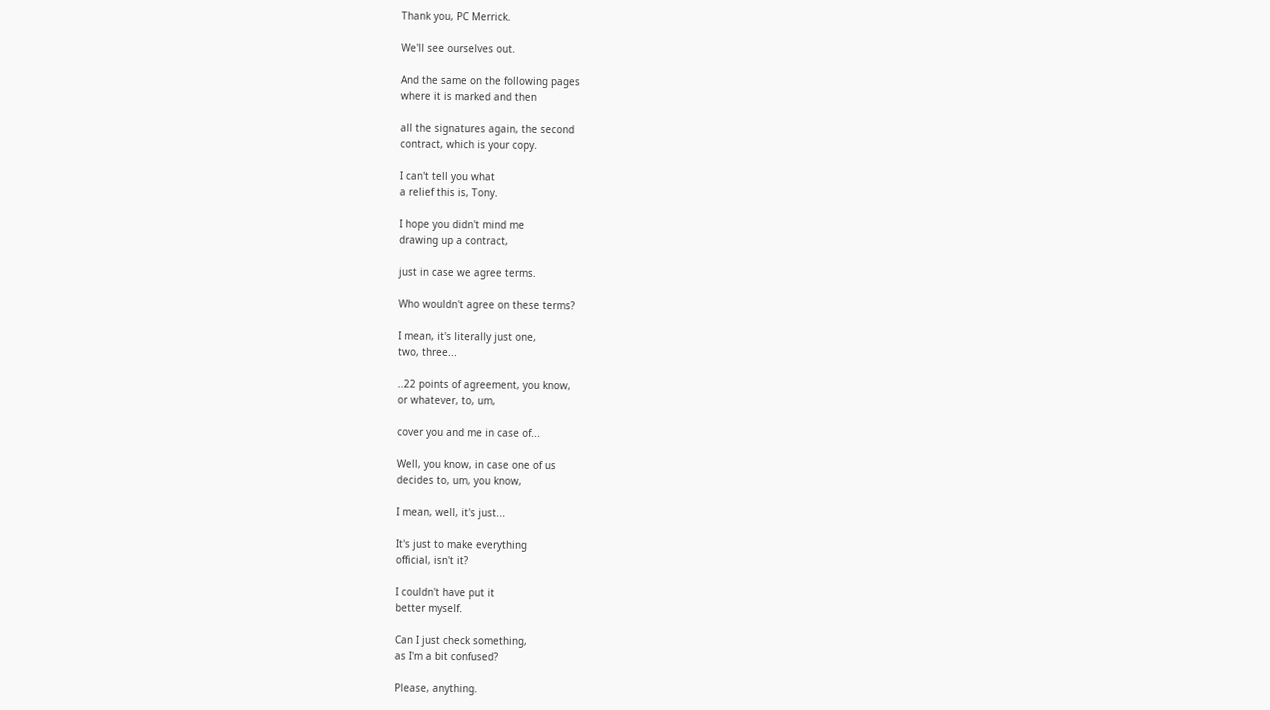Thank you, PC Merrick.

We'll see ourselves out.

And the same on the following pages
where it is marked and then

all the signatures again, the second
contract, which is your copy.

I can't tell you what
a relief this is, Tony.

I hope you didn't mind me
drawing up a contract,

just in case we agree terms.

Who wouldn't agree on these terms?

I mean, it's literally just one,
two, three...

..22 points of agreement, you know,
or whatever, to, um,

cover you and me in case of...

Well, you know, in case one of us
decides to, um, you know,

I mean, well, it's just...

It's just to make everything
official, isn't it?

I couldn't have put it
better myself.

Can I just check something,
as I'm a bit confused?

Please, anything.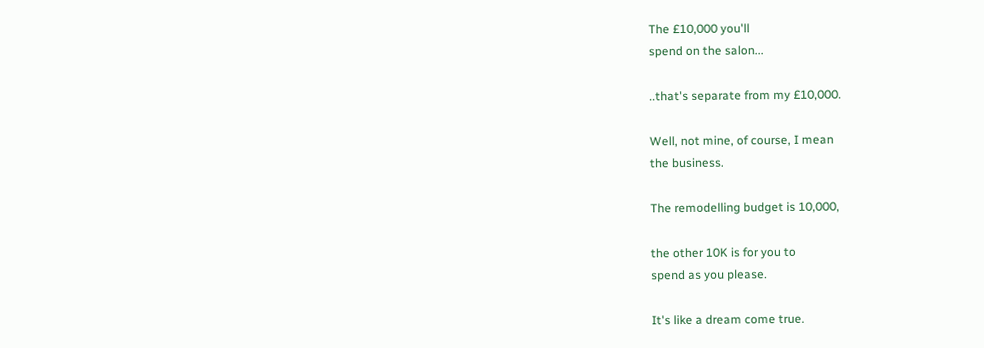The £10,000 you'll
spend on the salon...

..that's separate from my £10,000.

Well, not mine, of course, I mean
the business.

The remodelling budget is 10,000,

the other 10K is for you to
spend as you please.

It's like a dream come true.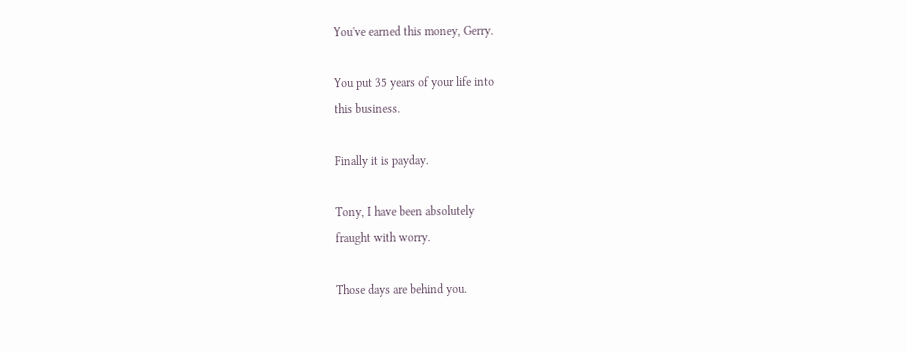You've earned this money, Gerry.

You put 35 years of your life into
this business.

Finally it is payday.

Tony, I have been absolutely
fraught with worry.

Those days are behind you.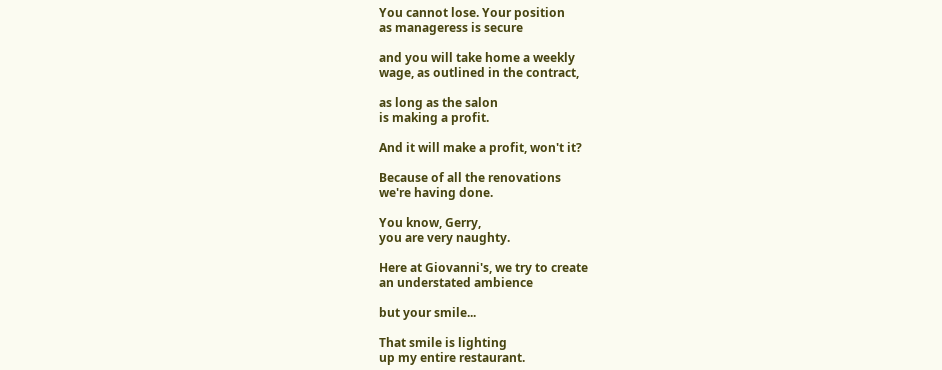You cannot lose. Your position
as manageress is secure

and you will take home a weekly
wage, as outlined in the contract,

as long as the salon
is making a profit.

And it will make a profit, won't it?

Because of all the renovations
we're having done.

You know, Gerry,
you are very naughty.

Here at Giovanni's, we try to create
an understated ambience

but your smile...

That smile is lighting
up my entire restaurant.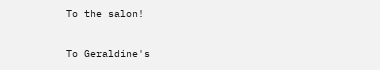To the salon!

To Geraldine's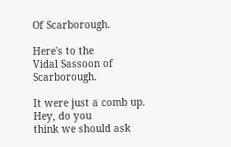Of Scarborough.

Here's to the
Vidal Sassoon of Scarborough.

It were just a comb up. Hey, do you
think we should ask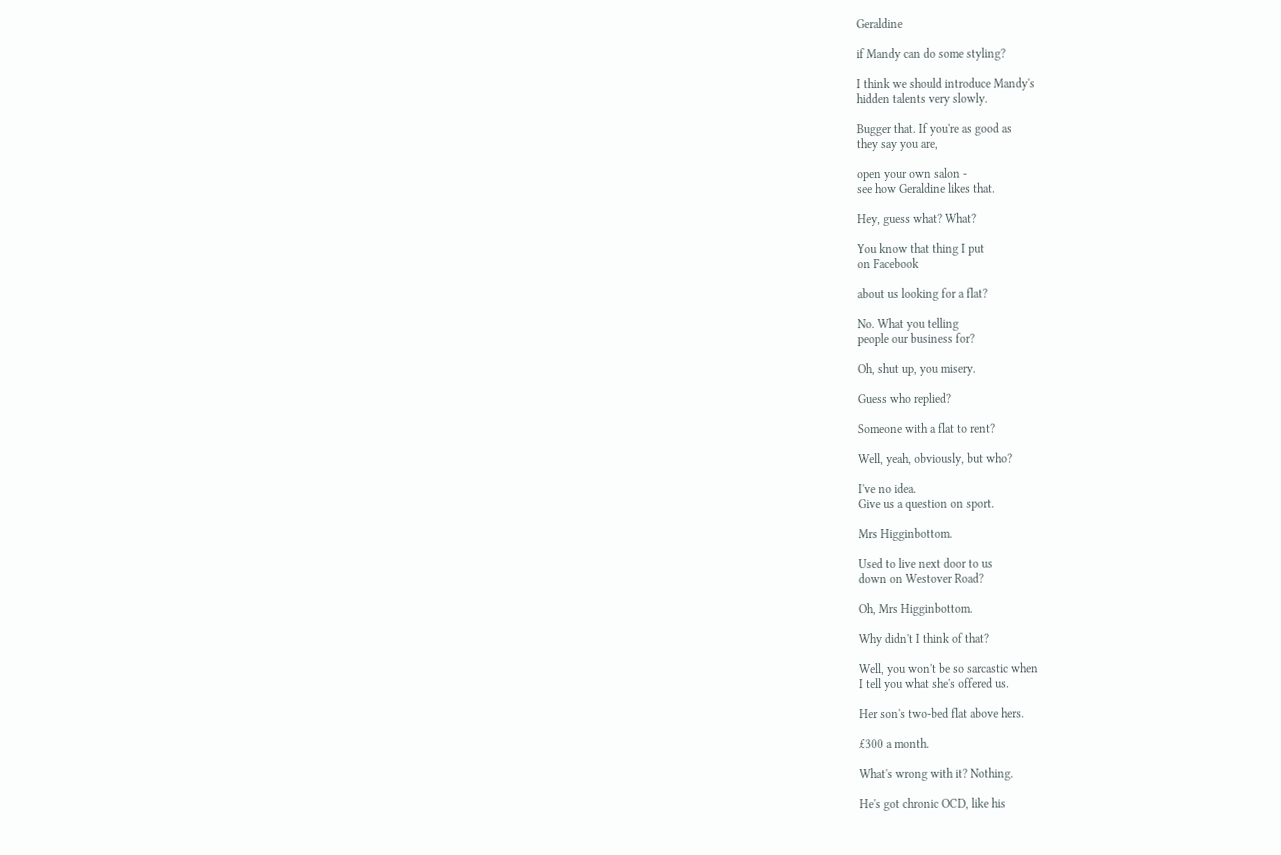Geraldine

if Mandy can do some styling?

I think we should introduce Mandy's
hidden talents very slowly.

Bugger that. If you're as good as
they say you are,

open your own salon -
see how Geraldine likes that.

Hey, guess what? What?

You know that thing I put
on Facebook

about us looking for a flat?

No. What you telling
people our business for?

Oh, shut up, you misery.

Guess who replied?

Someone with a flat to rent?

Well, yeah, obviously, but who?

I've no idea.
Give us a question on sport.

Mrs Higginbottom.

Used to live next door to us
down on Westover Road?

Oh, Mrs Higginbottom.

Why didn't I think of that?

Well, you won't be so sarcastic when
I tell you what she's offered us.

Her son's two-bed flat above hers.

£300 a month.

What's wrong with it? Nothing.

He's got chronic OCD, like his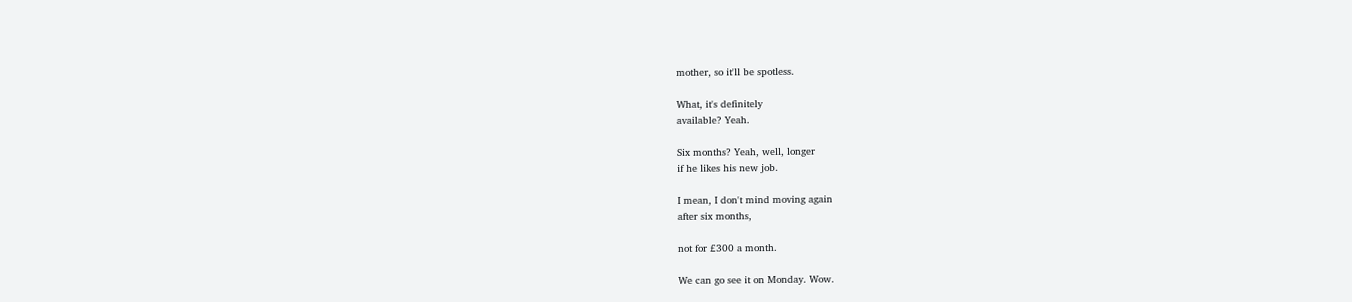mother, so it'll be spotless.

What, it's definitely
available? Yeah.

Six months? Yeah, well, longer
if he likes his new job.

I mean, I don't mind moving again
after six months,

not for £300 a month.

We can go see it on Monday. Wow.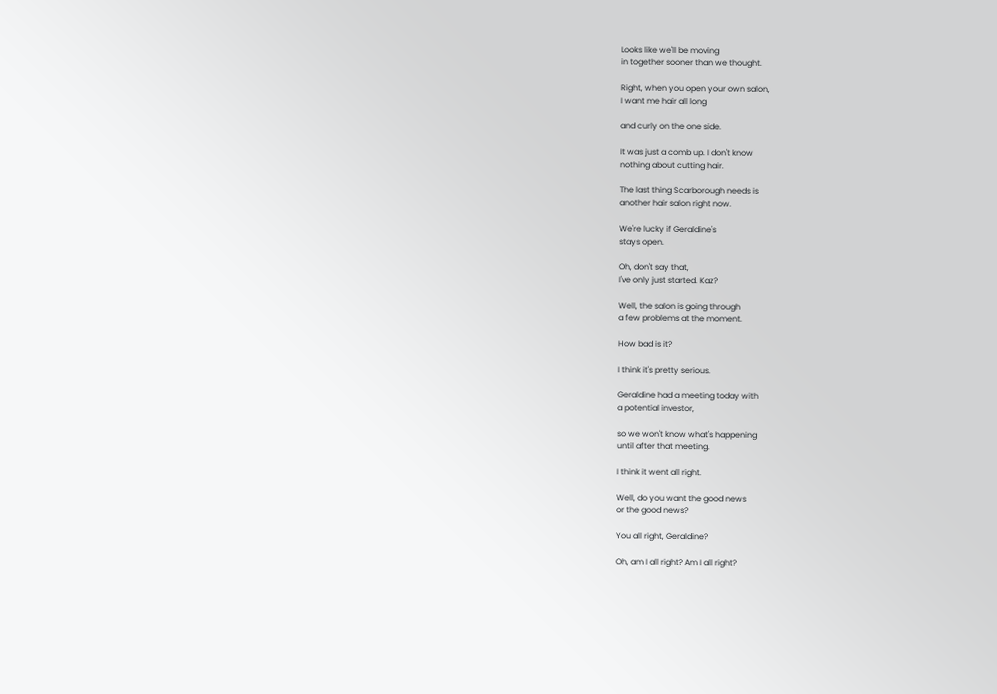Looks like we'll be moving
in together sooner than we thought.

Right, when you open your own salon,
I want me hair all long

and curly on the one side.

It was just a comb up. I don't know
nothing about cutting hair.

The last thing Scarborough needs is
another hair salon right now.

We're lucky if Geraldine's
stays open.

Oh, don't say that,
I've only just started. Kaz?

Well, the salon is going through
a few problems at the moment.

How bad is it?

I think it's pretty serious.

Geraldine had a meeting today with
a potential investor,

so we won't know what's happening
until after that meeting.

I think it went all right.

Well, do you want the good news
or the good news?

You all right, Geraldine?

Oh, am I all right? Am I all right?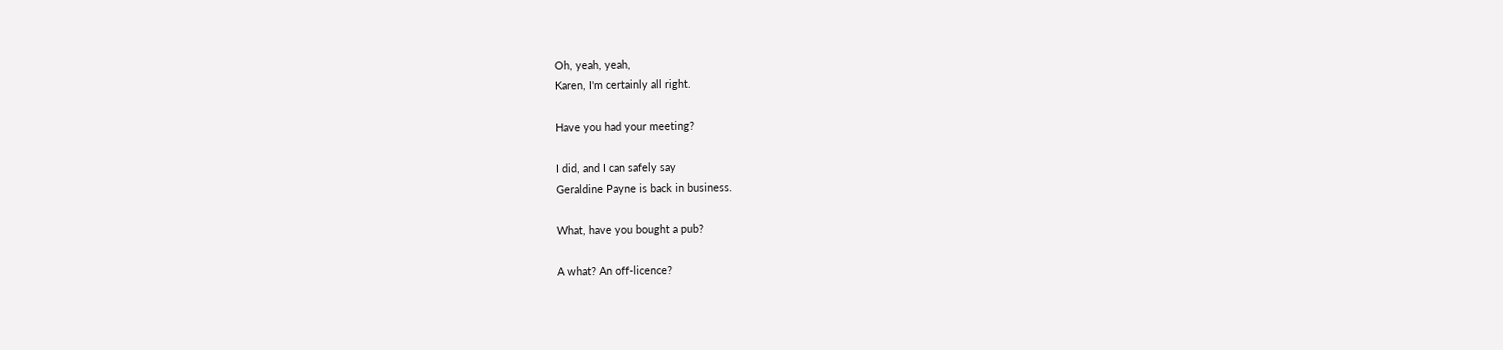Oh, yeah, yeah,
Karen, I'm certainly all right.

Have you had your meeting?

I did, and I can safely say
Geraldine Payne is back in business.

What, have you bought a pub?

A what? An off-licence?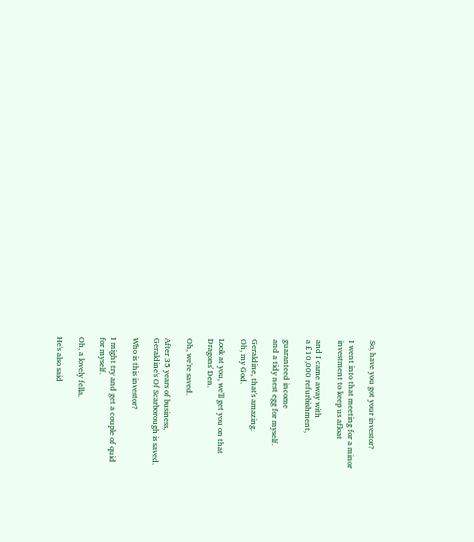So, have you got your investor?

I went into that meeting for a minor
investment to keep us afloat

and I came away with
a £10,000 refurbishment,

guaranteed income
and a tidy nest egg for myself.

Geraldine, that's amazing.
Oh, my God.

Look at you, we'll get you on that
Dragons' Den.

Oh, we're saved.

After 35 years of business,
Geraldine's Of Scarborough is saved.

Who is this investor?

I might try and get a couple of quid
for myself.

Oh, a lovely fella.

He's also said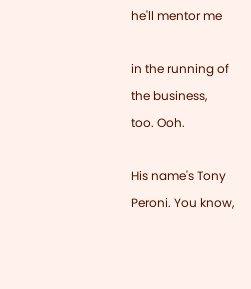he'll mentor me

in the running of the business,
too. Ooh.

His name's Tony Peroni. You know,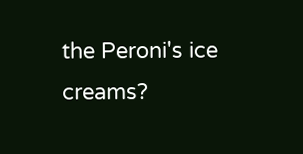the Peroni's ice creams?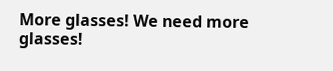More glasses! We need more glasses!